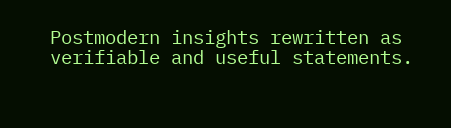Postmodern insights rewritten as verifiable and useful statements.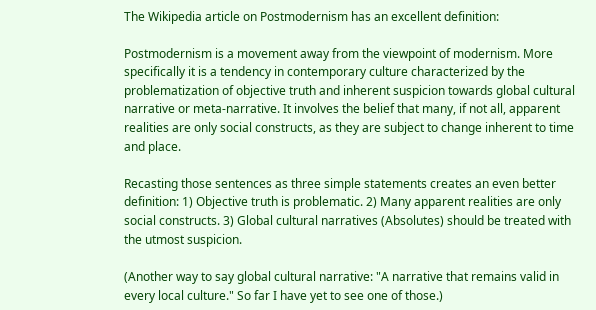The Wikipedia article on Postmodernism has an excellent definition:

Postmodernism is a movement away from the viewpoint of modernism. More specifically it is a tendency in contemporary culture characterized by the problematization of objective truth and inherent suspicion towards global cultural narrative or meta-narrative. It involves the belief that many, if not all, apparent realities are only social constructs, as they are subject to change inherent to time and place.

Recasting those sentences as three simple statements creates an even better definition: 1) Objective truth is problematic. 2) Many apparent realities are only social constructs. 3) Global cultural narratives (Absolutes) should be treated with the utmost suspicion.

(Another way to say global cultural narrative: "A narrative that remains valid in every local culture." So far I have yet to see one of those.)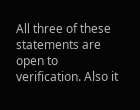All three of these statements are open to verification. Also it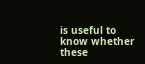is useful to know whether these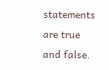statements are true and false.